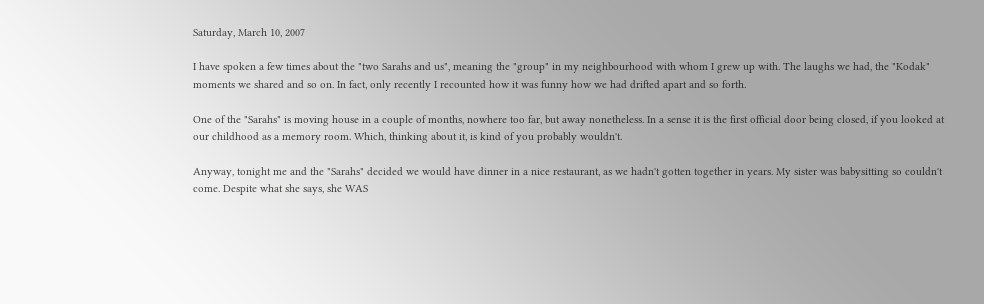Saturday, March 10, 2007

I have spoken a few times about the "two Sarahs and us", meaning the "group" in my neighbourhood with whom I grew up with. The laughs we had, the "Kodak" moments we shared and so on. In fact, only recently I recounted how it was funny how we had drifted apart and so forth.

One of the "Sarahs" is moving house in a couple of months, nowhere too far, but away nonetheless. In a sense it is the first official door being closed, if you looked at our childhood as a memory room. Which, thinking about it, is kind of you probably wouldn't.

Anyway, tonight me and the "Sarahs" decided we would have dinner in a nice restaurant, as we hadn't gotten together in years. My sister was babysitting so couldn't come. Despite what she says, she WAS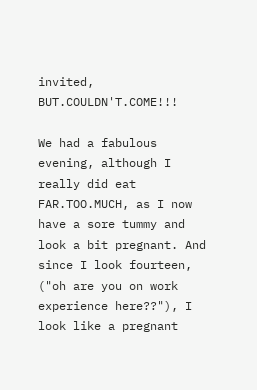invited, BUT.COULDN'T.COME!!!

We had a fabulous evening, although I really did eat FAR.TOO.MUCH, as I now have a sore tummy and look a bit pregnant. And since I look fourteen, ("oh are you on work experience here??"), I look like a pregnant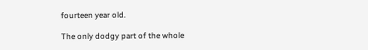fourteen year old.

The only dodgy part of the whole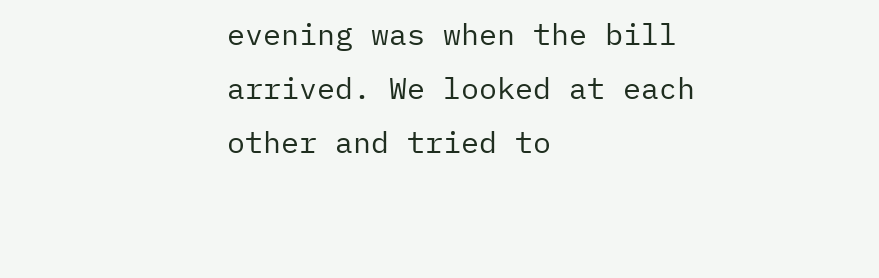evening was when the bill arrived. We looked at each other and tried to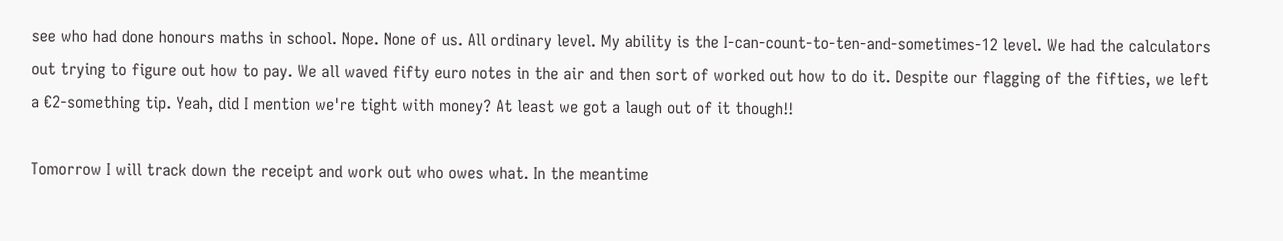see who had done honours maths in school. Nope. None of us. All ordinary level. My ability is the I-can-count-to-ten-and-sometimes-12 level. We had the calculators out trying to figure out how to pay. We all waved fifty euro notes in the air and then sort of worked out how to do it. Despite our flagging of the fifties, we left a €2-something tip. Yeah, did I mention we're tight with money? At least we got a laugh out of it though!!

Tomorrow I will track down the receipt and work out who owes what. In the meantime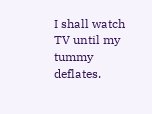I shall watch TV until my tummy deflates.